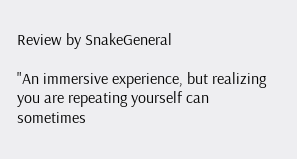Review by SnakeGeneral

"An immersive experience, but realizing you are repeating yourself can sometimes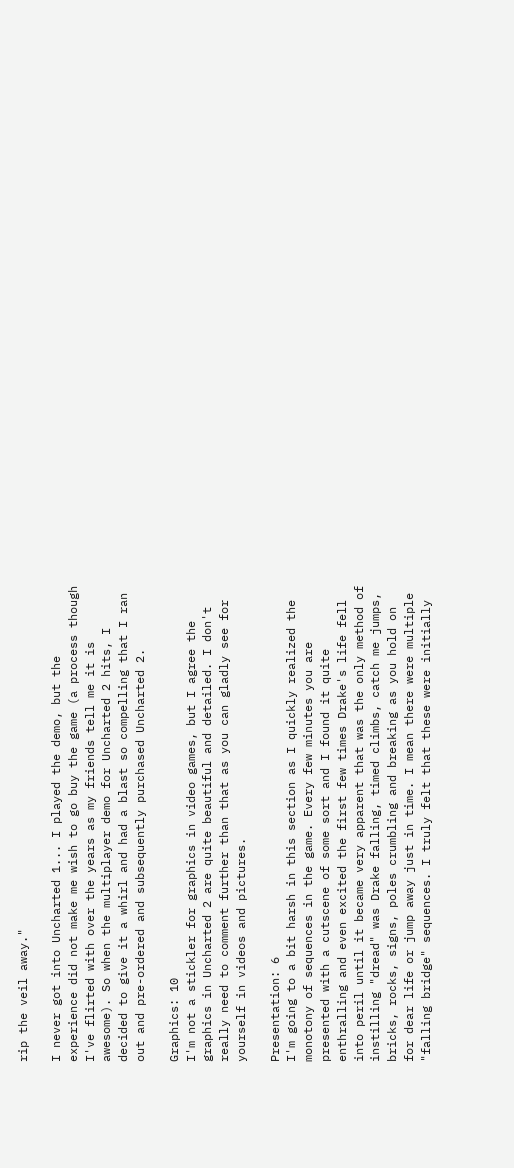rip the veil away."

I never got into Uncharted 1... I played the demo, but the experience did not make me wish to go buy the game (a process though I've flirted with over the years as my friends tell me it is awesome). So when the multiplayer demo for Uncharted 2 hits, I decided to give it a whirl and had a blast so compelling that I ran out and pre-ordered and subsequently purchased Uncharted 2.

Graphics: 10
I'm not a stickler for graphics in video games, but I agree the graphics in Uncharted 2 are quite beautiful and detailed. I don't really need to comment further than that as you can gladly see for yourself in videos and pictures.

Presentation: 6
I'm going to a bit harsh in this section as I quickly realized the monotony of sequences in the game. Every few minutes you are presented with a cutscene of some sort and I found it quite enthralling and even excited the first few times Drake's life fell into peril until it became very apparent that was the only method of instilling "dread" was Drake falling, timed climbs, catch me jumps, bricks, rocks, signs, poles crumbling and breaking as you hold on for dear life or jump away just in time. I mean there were multiple "falling bridge" sequences. I truly felt that these were initially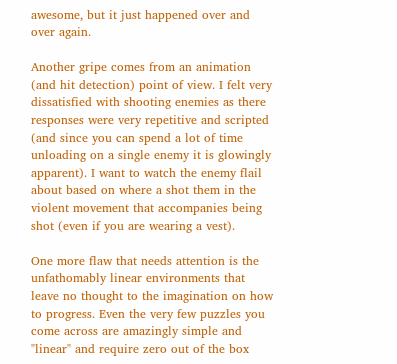awesome, but it just happened over and over again.

Another gripe comes from an animation (and hit detection) point of view. I felt very dissatisfied with shooting enemies as there responses were very repetitive and scripted (and since you can spend a lot of time unloading on a single enemy it is glowingly apparent). I want to watch the enemy flail about based on where a shot them in the violent movement that accompanies being shot (even if you are wearing a vest).

One more flaw that needs attention is the unfathomably linear environments that leave no thought to the imagination on how to progress. Even the very few puzzles you come across are amazingly simple and "linear" and require zero out of the box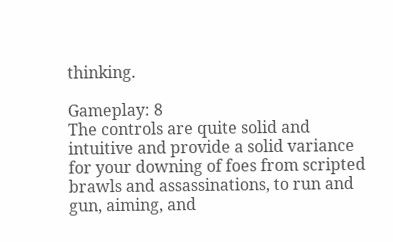thinking.

Gameplay: 8
The controls are quite solid and intuitive and provide a solid variance for your downing of foes from scripted brawls and assassinations, to run and gun, aiming, and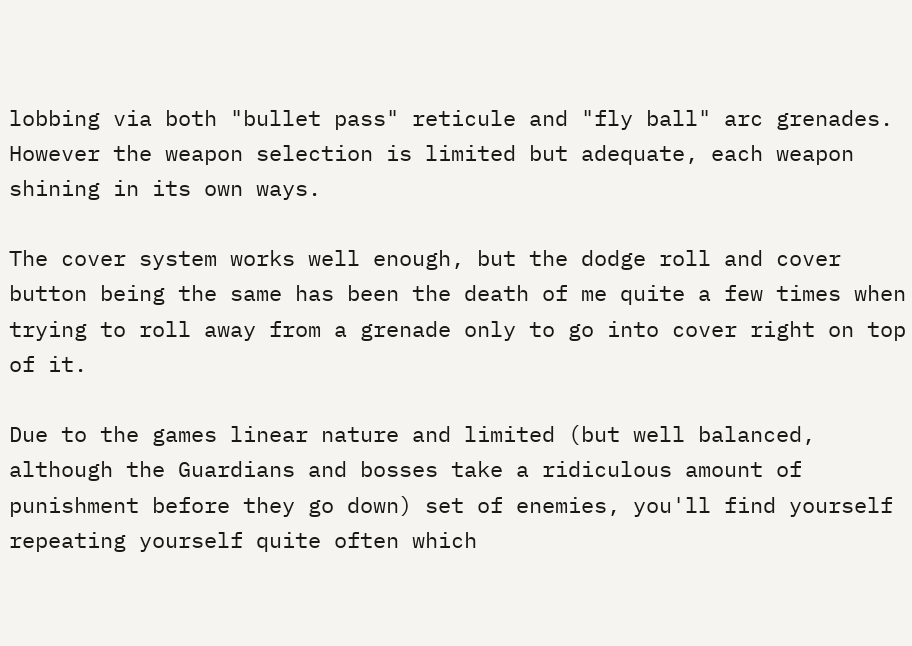lobbing via both "bullet pass" reticule and "fly ball" arc grenades. However the weapon selection is limited but adequate, each weapon shining in its own ways.

The cover system works well enough, but the dodge roll and cover button being the same has been the death of me quite a few times when trying to roll away from a grenade only to go into cover right on top of it.

Due to the games linear nature and limited (but well balanced, although the Guardians and bosses take a ridiculous amount of punishment before they go down) set of enemies, you'll find yourself repeating yourself quite often which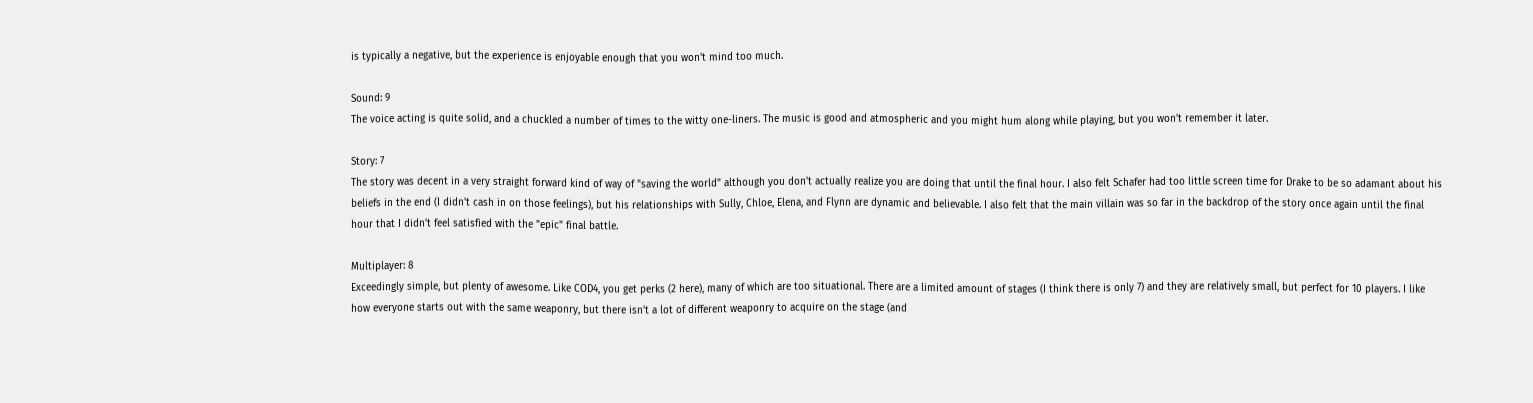is typically a negative, but the experience is enjoyable enough that you won't mind too much.

Sound: 9
The voice acting is quite solid, and a chuckled a number of times to the witty one-liners. The music is good and atmospheric and you might hum along while playing, but you won't remember it later.

Story: 7
The story was decent in a very straight forward kind of way of "saving the world" although you don't actually realize you are doing that until the final hour. I also felt Schafer had too little screen time for Drake to be so adamant about his beliefs in the end (I didn't cash in on those feelings), but his relationships with Sully, Chloe, Elena, and Flynn are dynamic and believable. I also felt that the main villain was so far in the backdrop of the story once again until the final hour that I didn't feel satisfied with the "epic" final battle.

Multiplayer: 8
Exceedingly simple, but plenty of awesome. Like COD4, you get perks (2 here), many of which are too situational. There are a limited amount of stages (I think there is only 7) and they are relatively small, but perfect for 10 players. I like how everyone starts out with the same weaponry, but there isn't a lot of different weaponry to acquire on the stage (and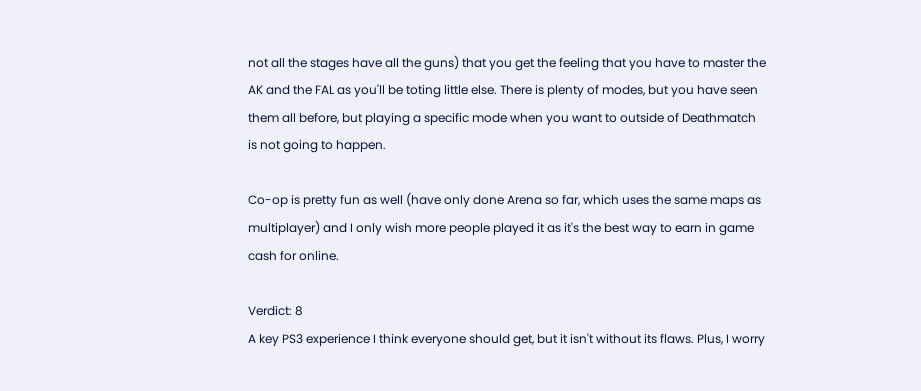not all the stages have all the guns) that you get the feeling that you have to master the AK and the FAL as you'll be toting little else. There is plenty of modes, but you have seen them all before, but playing a specific mode when you want to outside of Deathmatch is not going to happen.

Co-op is pretty fun as well (have only done Arena so far, which uses the same maps as multiplayer) and I only wish more people played it as it's the best way to earn in game cash for online.

Verdict: 8
A key PS3 experience I think everyone should get, but it isn't without its flaws. Plus, I worry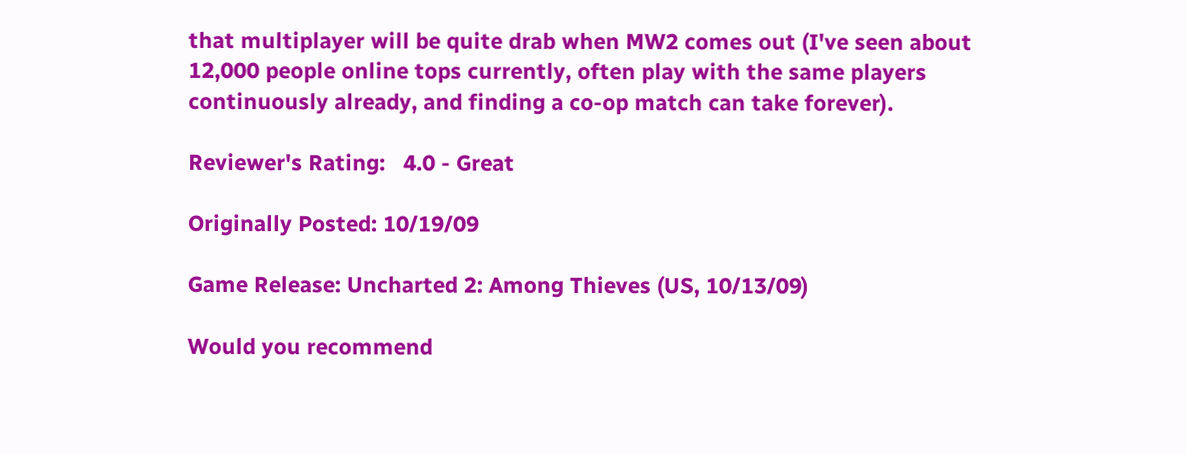that multiplayer will be quite drab when MW2 comes out (I've seen about 12,000 people online tops currently, often play with the same players continuously already, and finding a co-op match can take forever).

Reviewer's Rating:   4.0 - Great

Originally Posted: 10/19/09

Game Release: Uncharted 2: Among Thieves (US, 10/13/09)

Would you recommend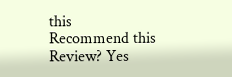this
Recommend this
Review? Yes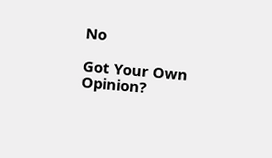No

Got Your Own Opinion?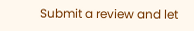Submit a review and let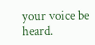your voice be heard.